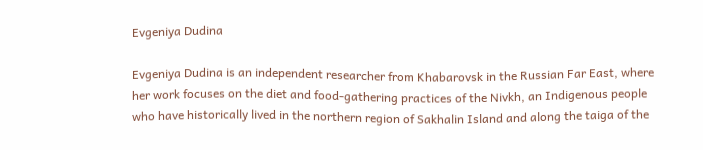Evgeniya Dudina

Evgeniya Dudina is an independent researcher from Khabarovsk in the Russian Far East, where her work focuses on the diet and food-gathering practices of the Nivkh, an Indigenous people who have historically lived in the northern region of Sakhalin Island and along the taiga of the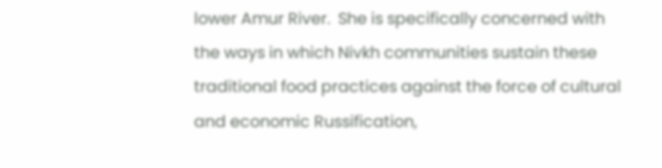lower Amur River.  She is specifically concerned with the ways in which Nivkh communities sustain these traditional food practices against the force of cultural and economic Russification,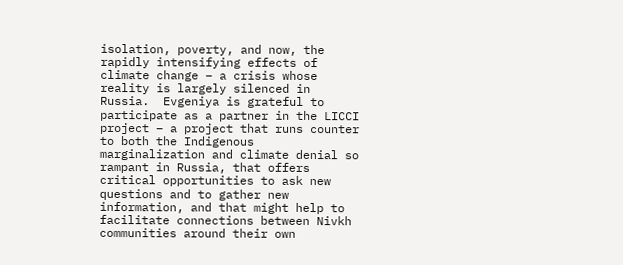isolation, poverty, and now, the rapidly intensifying effects of climate change – a crisis whose reality is largely silenced in Russia.  Evgeniya is grateful to participate as a partner in the LICCI project – a project that runs counter to both the Indigenous marginalization and climate denial so rampant in Russia, that offers critical opportunities to ask new questions and to gather new information, and that might help to facilitate connections between Nivkh communities around their own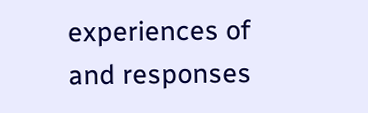experiences of and responses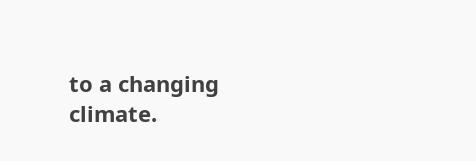to a changing climate.